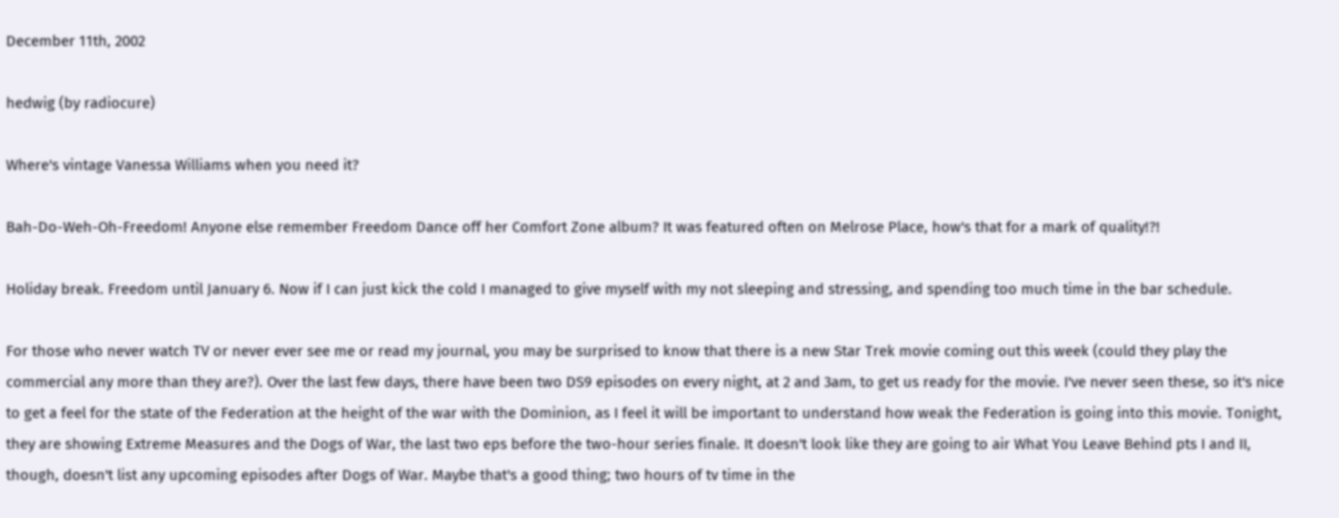December 11th, 2002

hedwig (by radiocure)

Where's vintage Vanessa Williams when you need it?

Bah-Do-Weh-Oh-Freedom! Anyone else remember Freedom Dance off her Comfort Zone album? It was featured often on Melrose Place, how's that for a mark of quality!?!

Holiday break. Freedom until January 6. Now if I can just kick the cold I managed to give myself with my not sleeping and stressing, and spending too much time in the bar schedule.

For those who never watch TV or never ever see me or read my journal, you may be surprised to know that there is a new Star Trek movie coming out this week (could they play the commercial any more than they are?). Over the last few days, there have been two DS9 episodes on every night, at 2 and 3am, to get us ready for the movie. I've never seen these, so it's nice to get a feel for the state of the Federation at the height of the war with the Dominion, as I feel it will be important to understand how weak the Federation is going into this movie. Tonight, they are showing Extreme Measures and the Dogs of War, the last two eps before the two-hour series finale. It doesn't look like they are going to air What You Leave Behind pts I and II, though, doesn't list any upcoming episodes after Dogs of War. Maybe that's a good thing; two hours of tv time in the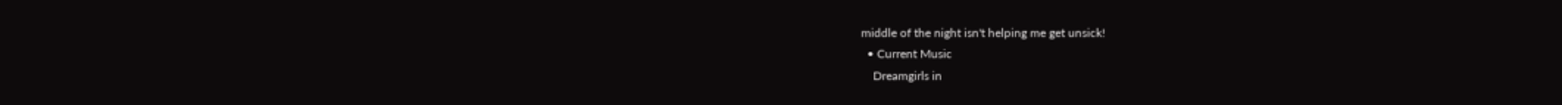middle of the night isn't helping me get unsick!
  • Current Music
    Dreamgirls in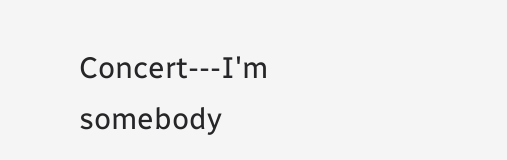Concert---I'm somebody